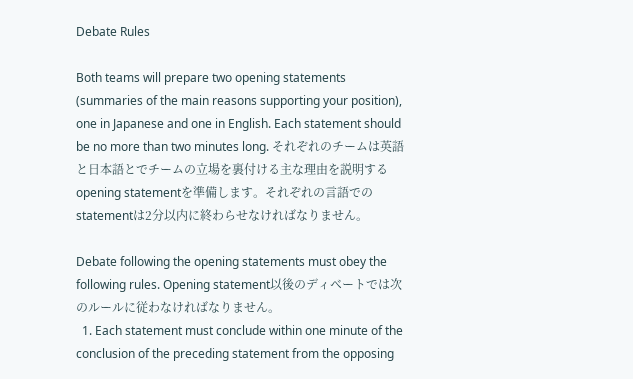Debate Rules

Both teams will prepare two opening statements (summaries of the main reasons supporting your position), one in Japanese and one in English. Each statement should be no more than two minutes long. それぞれのチームは英語と日本語とでチームの立場を裏付ける主な理由を説明するopening statementを準備します。それぞれの言語でのstatementは2分以内に終わらせなければなりません。

Debate following the opening statements must obey the following rules. Opening statement以後のディベートでは次のルールに従わなければなりません。
  1. Each statement must conclude within one minute of the conclusion of the preceding statement from the opposing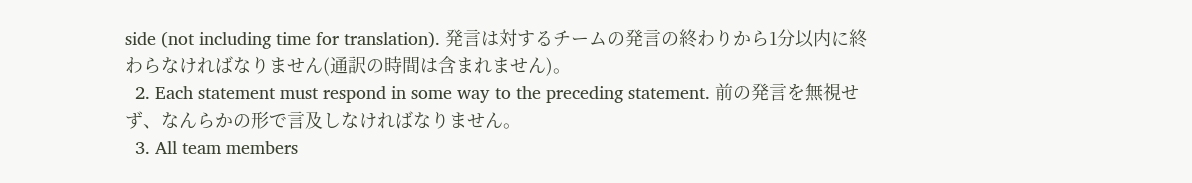side (not including time for translation). 発言は対するチームの発言の終わりから1分以内に終わらなければなりません(通訳の時間は含まれません)。
  2. Each statement must respond in some way to the preceding statement. 前の発言を無視せず、なんらかの形で言及しなければなりません。
  3. All team members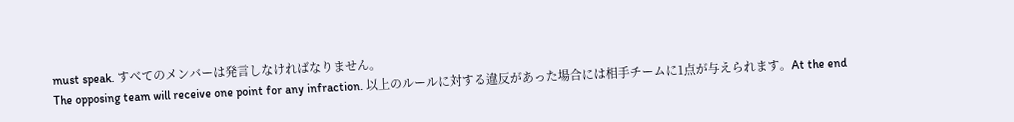must speak. すべてのメンバーは発言しなければなりません。
The opposing team will receive one point for any infraction. 以上のルールに対する違反があった場合には相手チームに1点が与えられます。At the end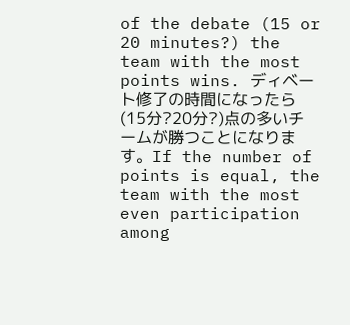of the debate (15 or 20 minutes?) the team with the most points wins. ディベート修了の時間になったら(15分?20分?)点の多いチームが勝つことになります。If the number of points is equal, the team with the most even participation among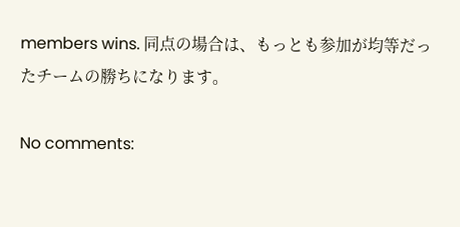members wins. 同点の場合は、もっとも参加が均等だったチームの勝ちになります。

No comments: